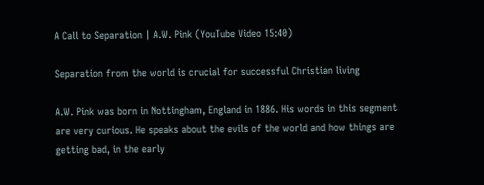A Call to Separation | A.W. Pink (YouTube Video 15:40)

Separation from the world is crucial for successful Christian living

A.W. Pink was born in Nottingham, England in 1886. His words in this segment are very curious. He speaks about the evils of the world and how things are getting bad, in the early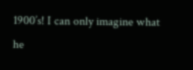1900’s! I can only imagine what he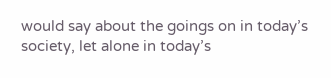would say about the goings on in today’s society, let alone in today’s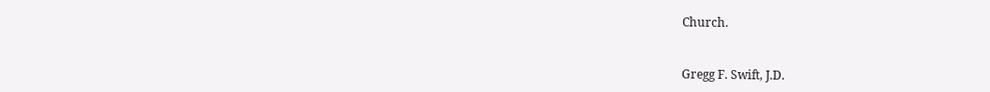Church.


Gregg F. Swift, J.D.